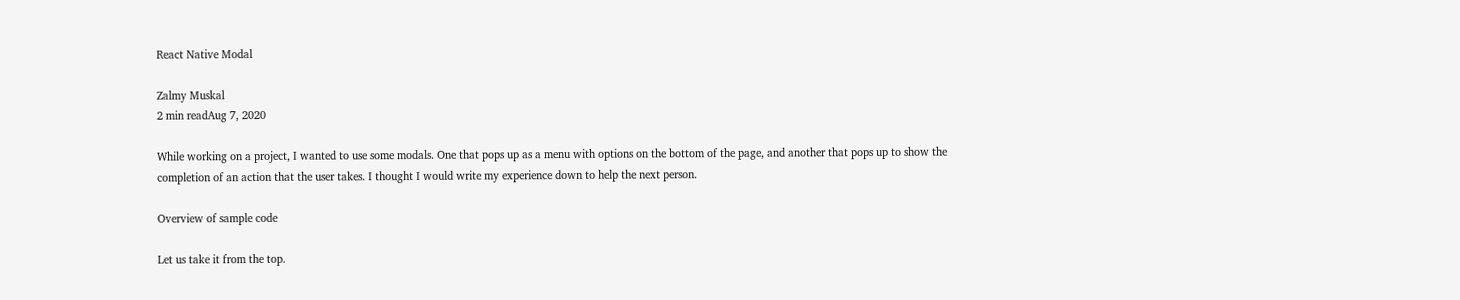React Native Modal

Zalmy Muskal
2 min readAug 7, 2020

While working on a project, I wanted to use some modals. One that pops up as a menu with options on the bottom of the page, and another that pops up to show the completion of an action that the user takes. I thought I would write my experience down to help the next person.

Overview of sample code

Let us take it from the top.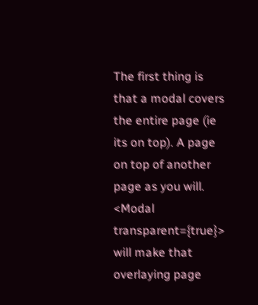The first thing is that a modal covers the entire page (ie its on top). A page on top of another page as you will.
<Modal transparent={true}> will make that overlaying page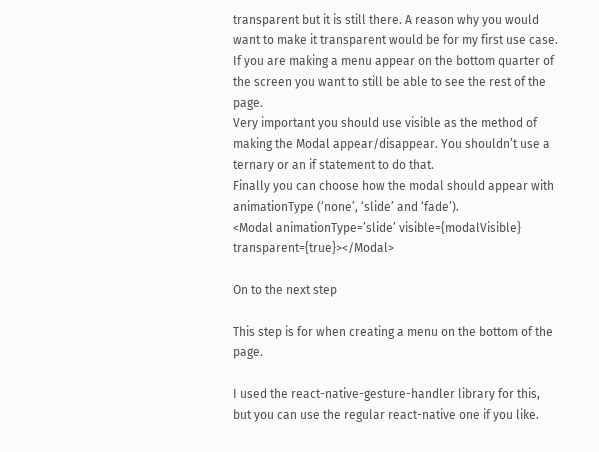transparent but it is still there. A reason why you would want to make it transparent would be for my first use case. If you are making a menu appear on the bottom quarter of the screen you want to still be able to see the rest of the page.
Very important you should use visible as the method of making the Modal appear/disappear. You shouldn’t use a ternary or an if statement to do that.
Finally you can choose how the modal should appear with animationType (‘none’, ‘slide’ and ‘fade’).
<Modal animationType=’slide’ visible={modalVisible} transparent={true}></Modal>

On to the next step

This step is for when creating a menu on the bottom of the page.

I used the react-native-gesture-handler library for this, but you can use the regular react-native one if you like.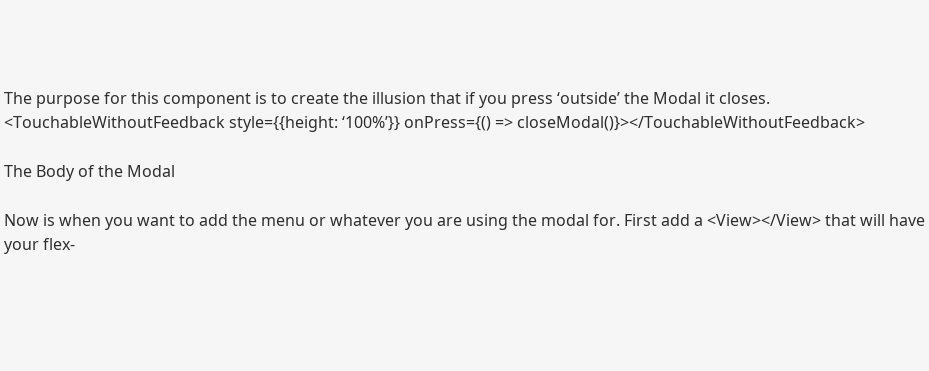The purpose for this component is to create the illusion that if you press ‘outside’ the Modal it closes.
<TouchableWithoutFeedback style={{height: ‘100%’}} onPress={() => closeModal()}></TouchableWithoutFeedback>

The Body of the Modal

Now is when you want to add the menu or whatever you are using the modal for. First add a <View></View> that will have your flex-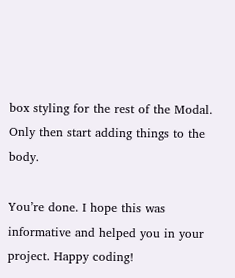box styling for the rest of the Modal. Only then start adding things to the body.

You’re done. I hope this was informative and helped you in your project. Happy coding!